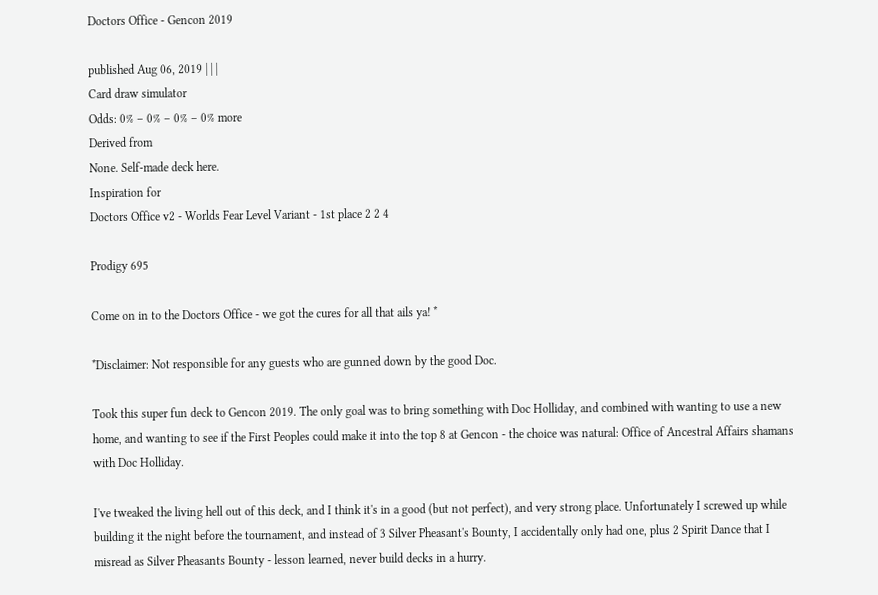Doctors Office - Gencon 2019

published Aug 06, 2019 | | |
Card draw simulator
Odds: 0% – 0% – 0% – 0% more
Derived from
None. Self-made deck here.
Inspiration for
Doctors Office v2 - Worlds Fear Level Variant - 1st place 2 2 4

Prodigy 695

Come on in to the Doctors Office - we got the cures for all that ails ya! *

*Disclaimer: Not responsible for any guests who are gunned down by the good Doc.

Took this super fun deck to Gencon 2019. The only goal was to bring something with Doc Holliday, and combined with wanting to use a new home, and wanting to see if the First Peoples could make it into the top 8 at Gencon - the choice was natural: Office of Ancestral Affairs shamans with Doc Holliday.

I've tweaked the living hell out of this deck, and I think it's in a good (but not perfect), and very strong place. Unfortunately I screwed up while building it the night before the tournament, and instead of 3 Silver Pheasant's Bounty, I accidentally only had one, plus 2 Spirit Dance that I misread as Silver Pheasants Bounty - lesson learned, never build decks in a hurry.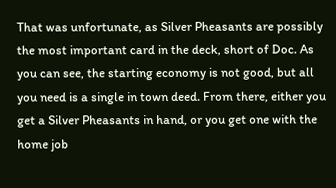That was unfortunate, as Silver Pheasants are possibly the most important card in the deck, short of Doc. As you can see, the starting economy is not good, but all you need is a single in town deed. From there, either you get a Silver Pheasants in hand, or you get one with the home job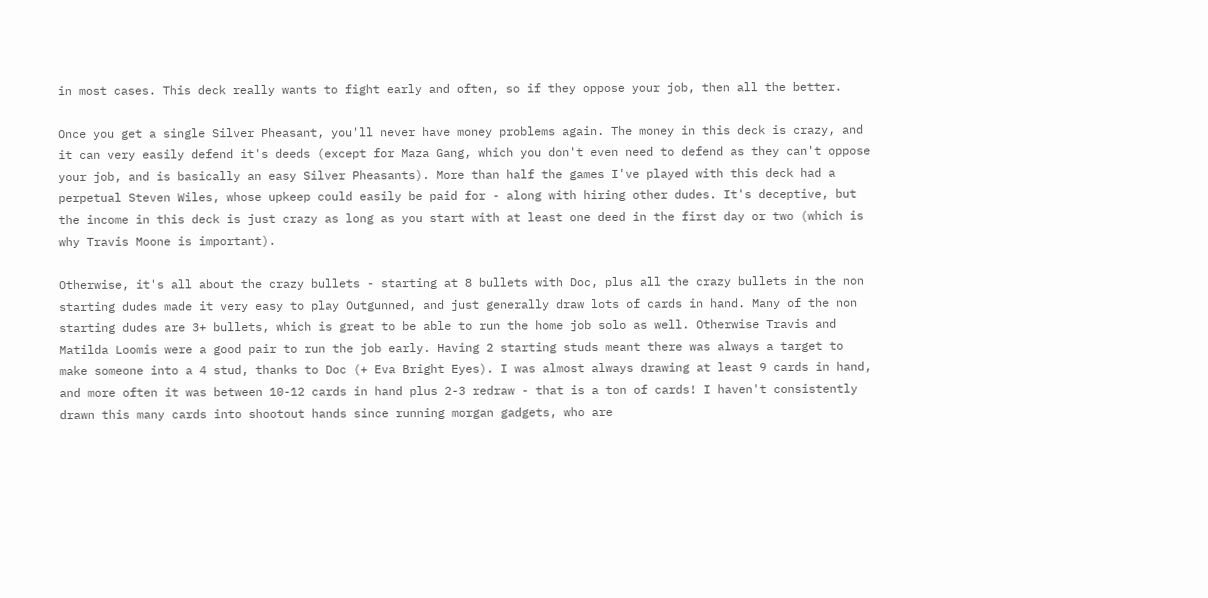in most cases. This deck really wants to fight early and often, so if they oppose your job, then all the better.

Once you get a single Silver Pheasant, you'll never have money problems again. The money in this deck is crazy, and it can very easily defend it's deeds (except for Maza Gang, which you don't even need to defend as they can't oppose your job, and is basically an easy Silver Pheasants). More than half the games I've played with this deck had a perpetual Steven Wiles, whose upkeep could easily be paid for - along with hiring other dudes. It's deceptive, but the income in this deck is just crazy as long as you start with at least one deed in the first day or two (which is why Travis Moone is important).

Otherwise, it's all about the crazy bullets - starting at 8 bullets with Doc, plus all the crazy bullets in the non starting dudes made it very easy to play Outgunned, and just generally draw lots of cards in hand. Many of the non starting dudes are 3+ bullets, which is great to be able to run the home job solo as well. Otherwise Travis and Matilda Loomis were a good pair to run the job early. Having 2 starting studs meant there was always a target to make someone into a 4 stud, thanks to Doc (+ Eva Bright Eyes). I was almost always drawing at least 9 cards in hand, and more often it was between 10-12 cards in hand plus 2-3 redraw - that is a ton of cards! I haven't consistently drawn this many cards into shootout hands since running morgan gadgets, who are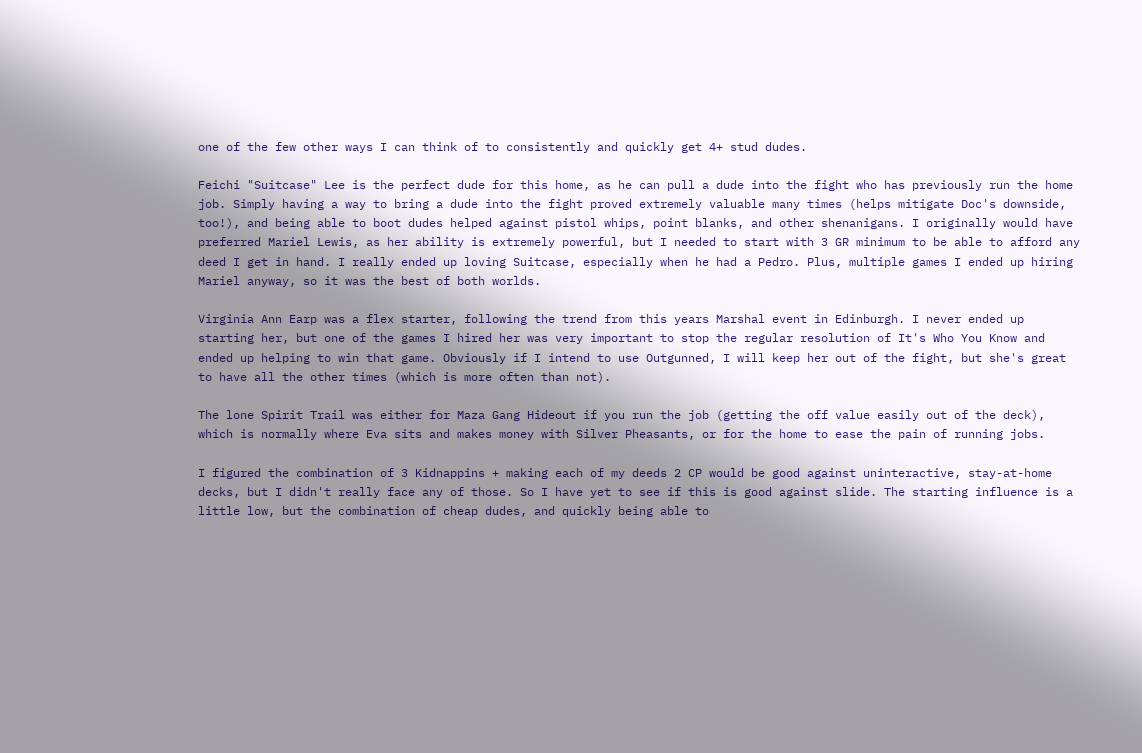one of the few other ways I can think of to consistently and quickly get 4+ stud dudes.

Feichi "Suitcase" Lee is the perfect dude for this home, as he can pull a dude into the fight who has previously run the home job. Simply having a way to bring a dude into the fight proved extremely valuable many times (helps mitigate Doc's downside, too!), and being able to boot dudes helped against pistol whips, point blanks, and other shenanigans. I originally would have preferred Mariel Lewis, as her ability is extremely powerful, but I needed to start with 3 GR minimum to be able to afford any deed I get in hand. I really ended up loving Suitcase, especially when he had a Pedro. Plus, multiple games I ended up hiring Mariel anyway, so it was the best of both worlds.

Virginia Ann Earp was a flex starter, following the trend from this years Marshal event in Edinburgh. I never ended up starting her, but one of the games I hired her was very important to stop the regular resolution of It's Who You Know and ended up helping to win that game. Obviously if I intend to use Outgunned, I will keep her out of the fight, but she's great to have all the other times (which is more often than not).

The lone Spirit Trail was either for Maza Gang Hideout if you run the job (getting the off value easily out of the deck), which is normally where Eva sits and makes money with Silver Pheasants, or for the home to ease the pain of running jobs.

I figured the combination of 3 Kidnappins + making each of my deeds 2 CP would be good against uninteractive, stay-at-home decks, but I didn't really face any of those. So I have yet to see if this is good against slide. The starting influence is a little low, but the combination of cheap dudes, and quickly being able to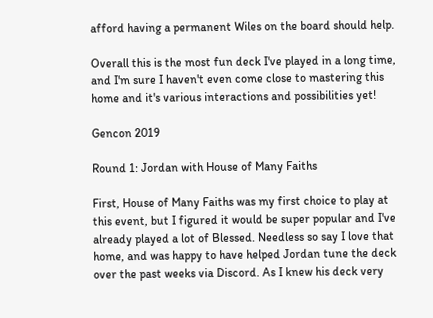afford having a permanent Wiles on the board should help.

Overall this is the most fun deck I've played in a long time, and I'm sure I haven't even come close to mastering this home and it's various interactions and possibilities yet!

Gencon 2019

Round 1: Jordan with House of Many Faiths

First, House of Many Faiths was my first choice to play at this event, but I figured it would be super popular and I've already played a lot of Blessed. Needless so say I love that home, and was happy to have helped Jordan tune the deck over the past weeks via Discord. As I knew his deck very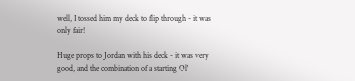well, I tossed him my deck to flip through - it was only fair!

Huge props to Jordan with his deck - it was very good, and the combination of a starting Ol'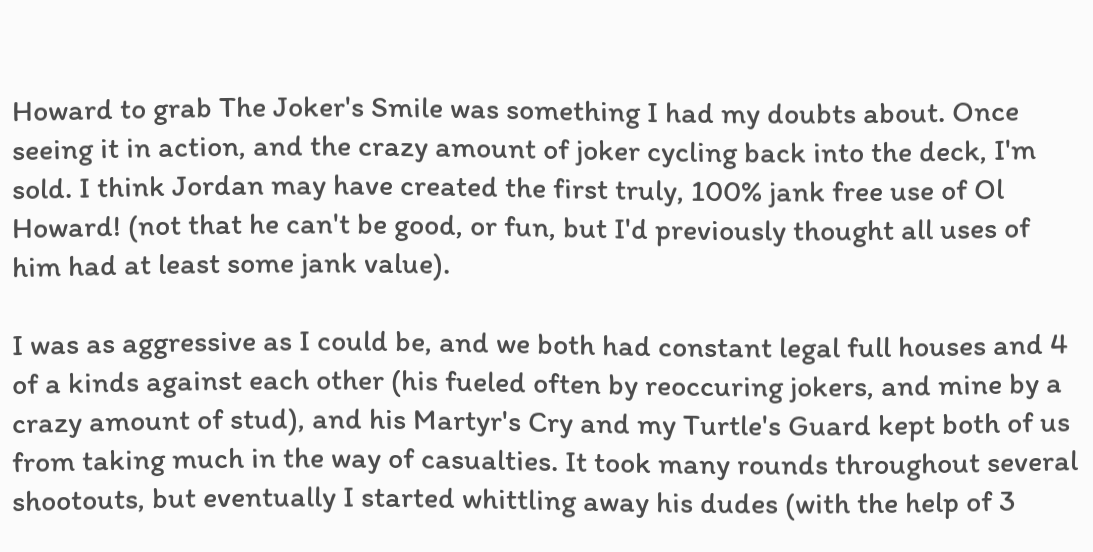Howard to grab The Joker's Smile was something I had my doubts about. Once seeing it in action, and the crazy amount of joker cycling back into the deck, I'm sold. I think Jordan may have created the first truly, 100% jank free use of Ol Howard! (not that he can't be good, or fun, but I'd previously thought all uses of him had at least some jank value).

I was as aggressive as I could be, and we both had constant legal full houses and 4 of a kinds against each other (his fueled often by reoccuring jokers, and mine by a crazy amount of stud), and his Martyr's Cry and my Turtle's Guard kept both of us from taking much in the way of casualties. It took many rounds throughout several shootouts, but eventually I started whittling away his dudes (with the help of 3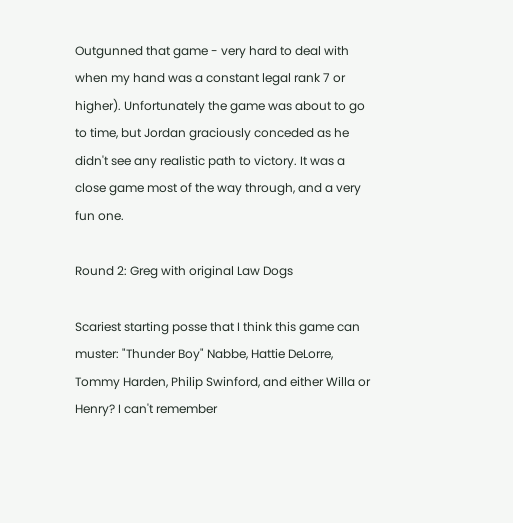Outgunned that game - very hard to deal with when my hand was a constant legal rank 7 or higher). Unfortunately the game was about to go to time, but Jordan graciously conceded as he didn't see any realistic path to victory. It was a close game most of the way through, and a very fun one.

Round 2: Greg with original Law Dogs

Scariest starting posse that I think this game can muster: "Thunder Boy" Nabbe, Hattie DeLorre, Tommy Harden, Philip Swinford, and either Willa or Henry? I can't remember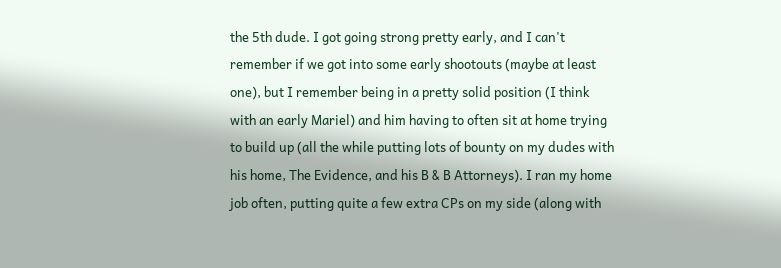the 5th dude. I got going strong pretty early, and I can't remember if we got into some early shootouts (maybe at least one), but I remember being in a pretty solid position (I think with an early Mariel) and him having to often sit at home trying to build up (all the while putting lots of bounty on my dudes with his home, The Evidence, and his B & B Attorneys). I ran my home job often, putting quite a few extra CPs on my side (along with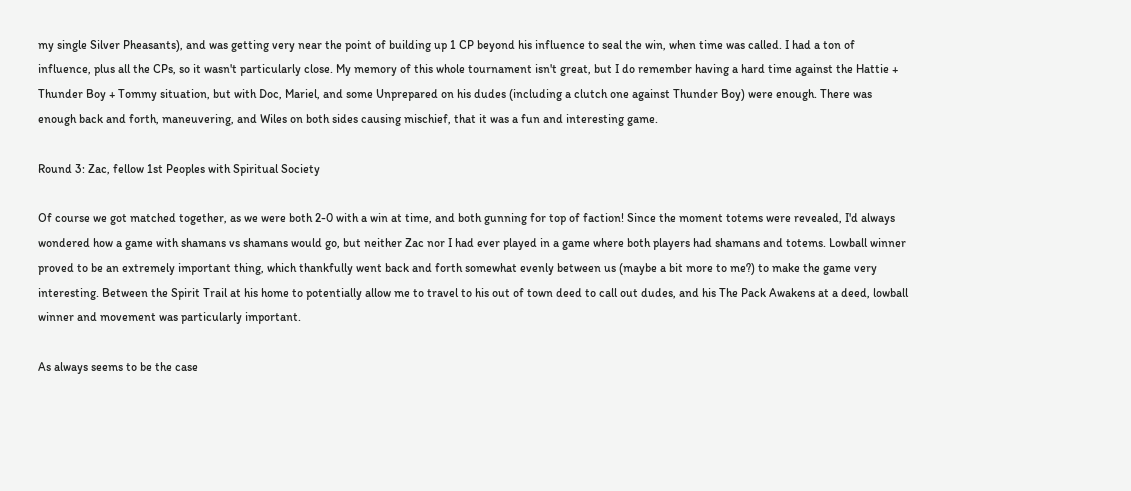my single Silver Pheasants), and was getting very near the point of building up 1 CP beyond his influence to seal the win, when time was called. I had a ton of influence, plus all the CPs, so it wasn't particularly close. My memory of this whole tournament isn't great, but I do remember having a hard time against the Hattie + Thunder Boy + Tommy situation, but with Doc, Mariel, and some Unprepared on his dudes (including a clutch one against Thunder Boy) were enough. There was enough back and forth, maneuvering, and Wiles on both sides causing mischief, that it was a fun and interesting game.

Round 3: Zac, fellow 1st Peoples with Spiritual Society

Of course we got matched together, as we were both 2-0 with a win at time, and both gunning for top of faction! Since the moment totems were revealed, I'd always wondered how a game with shamans vs shamans would go, but neither Zac nor I had ever played in a game where both players had shamans and totems. Lowball winner proved to be an extremely important thing, which thankfully went back and forth somewhat evenly between us (maybe a bit more to me?) to make the game very interesting. Between the Spirit Trail at his home to potentially allow me to travel to his out of town deed to call out dudes, and his The Pack Awakens at a deed, lowball winner and movement was particularly important.

As always seems to be the case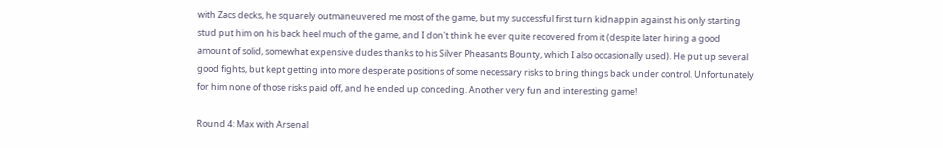with Zacs decks, he squarely outmaneuvered me most of the game, but my successful first turn kidnappin against his only starting stud put him on his back heel much of the game, and I don't think he ever quite recovered from it (despite later hiring a good amount of solid, somewhat expensive dudes thanks to his Silver Pheasants Bounty, which I also occasionally used). He put up several good fights, but kept getting into more desperate positions of some necessary risks to bring things back under control. Unfortunately for him none of those risks paid off, and he ended up conceding. Another very fun and interesting game!

Round 4: Max with Arsenal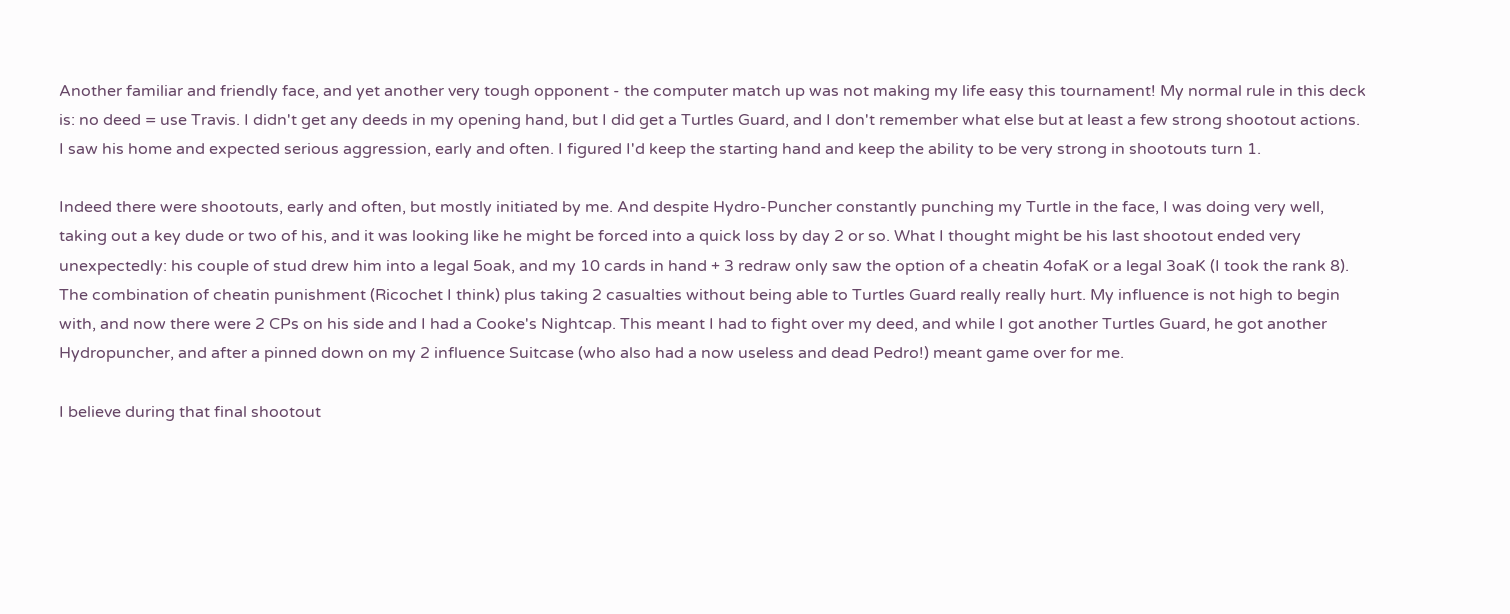Another familiar and friendly face, and yet another very tough opponent - the computer match up was not making my life easy this tournament! My normal rule in this deck is: no deed = use Travis. I didn't get any deeds in my opening hand, but I did get a Turtles Guard, and I don't remember what else but at least a few strong shootout actions. I saw his home and expected serious aggression, early and often. I figured I'd keep the starting hand and keep the ability to be very strong in shootouts turn 1.

Indeed there were shootouts, early and often, but mostly initiated by me. And despite Hydro-Puncher constantly punching my Turtle in the face, I was doing very well, taking out a key dude or two of his, and it was looking like he might be forced into a quick loss by day 2 or so. What I thought might be his last shootout ended very unexpectedly: his couple of stud drew him into a legal 5oak, and my 10 cards in hand + 3 redraw only saw the option of a cheatin 4ofaK or a legal 3oaK (I took the rank 8). The combination of cheatin punishment (Ricochet I think) plus taking 2 casualties without being able to Turtles Guard really really hurt. My influence is not high to begin with, and now there were 2 CPs on his side and I had a Cooke's Nightcap. This meant I had to fight over my deed, and while I got another Turtles Guard, he got another Hydropuncher, and after a pinned down on my 2 influence Suitcase (who also had a now useless and dead Pedro!) meant game over for me.

I believe during that final shootout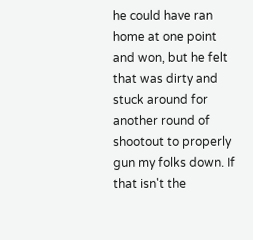he could have ran home at one point and won, but he felt that was dirty and stuck around for another round of shootout to properly gun my folks down. If that isn't the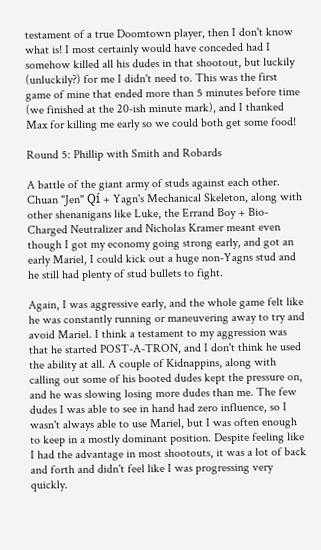testament of a true Doomtown player, then I don't know what is! I most certainly would have conceded had I somehow killed all his dudes in that shootout, but luckily (unluckily?) for me I didn't need to. This was the first game of mine that ended more than 5 minutes before time (we finished at the 20-ish minute mark), and I thanked Max for killing me early so we could both get some food!

Round 5: Phillip with Smith and Robards

A battle of the giant army of studs against each other. Chuan "Jen" Qí + Yagn's Mechanical Skeleton, along with other shenanigans like Luke, the Errand Boy + Bio-Charged Neutralizer and Nicholas Kramer meant even though I got my economy going strong early, and got an early Mariel, I could kick out a huge non-Yagns stud and he still had plenty of stud bullets to fight.

Again, I was aggressive early, and the whole game felt like he was constantly running or maneuvering away to try and avoid Mariel. I think a testament to my aggression was that he started POST-A-TRON, and I don't think he used the ability at all. A couple of Kidnappins, along with calling out some of his booted dudes kept the pressure on, and he was slowing losing more dudes than me. The few dudes I was able to see in hand had zero influence, so I wasn't always able to use Mariel, but I was often enough to keep in a mostly dominant position. Despite feeling like I had the advantage in most shootouts, it was a lot of back and forth and didn't feel like I was progressing very quickly.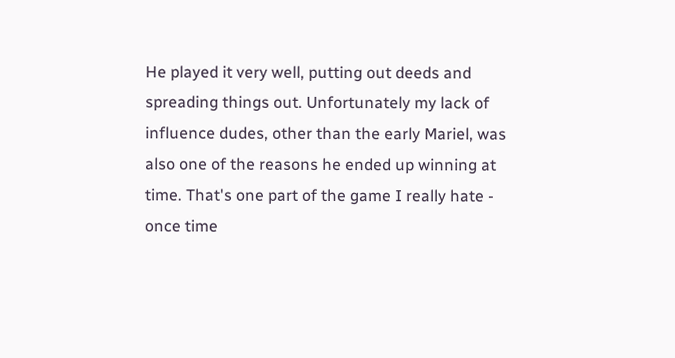He played it very well, putting out deeds and spreading things out. Unfortunately my lack of influence dudes, other than the early Mariel, was also one of the reasons he ended up winning at time. That's one part of the game I really hate - once time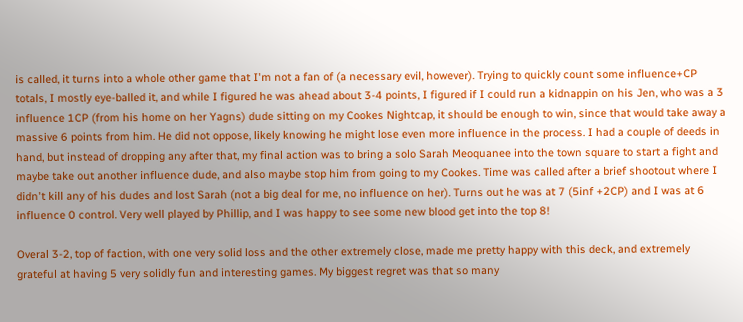is called, it turns into a whole other game that I'm not a fan of (a necessary evil, however). Trying to quickly count some influence+CP totals, I mostly eye-balled it, and while I figured he was ahead about 3-4 points, I figured if I could run a kidnappin on his Jen, who was a 3 influence 1CP (from his home on her Yagns) dude sitting on my Cookes Nightcap, it should be enough to win, since that would take away a massive 6 points from him. He did not oppose, likely knowing he might lose even more influence in the process. I had a couple of deeds in hand, but instead of dropping any after that, my final action was to bring a solo Sarah Meoquanee into the town square to start a fight and maybe take out another influence dude, and also maybe stop him from going to my Cookes. Time was called after a brief shootout where I didn't kill any of his dudes and lost Sarah (not a big deal for me, no influence on her). Turns out he was at 7 (5inf +2CP) and I was at 6 influence 0 control. Very well played by Phillip, and I was happy to see some new blood get into the top 8!

Overal 3-2, top of faction, with one very solid loss and the other extremely close, made me pretty happy with this deck, and extremely grateful at having 5 very solidly fun and interesting games. My biggest regret was that so many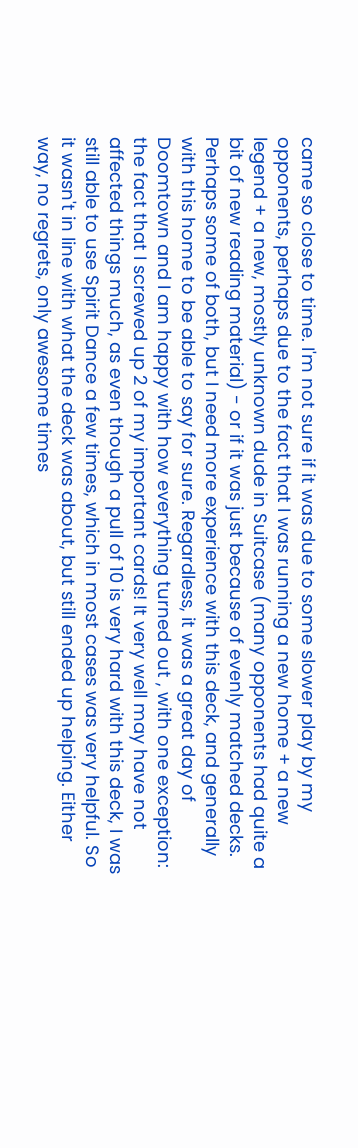came so close to time. I'm not sure if it was due to some slower play by my opponents, perhaps due to the fact that I was running a new home + a new legend + a new, mostly unknown dude in Suitcase (many opponents had quite a bit of new reading material) - or if it was just because of evenly matched decks. Perhaps some of both, but I need more experience with this deck, and generally with this home to be able to say for sure. Regardless, it was a great day of Doomtown and I am happy with how everything turned out , with one exception: the fact that I screwed up 2 of my important cards! It very well may have not affected things much, as even though a pull of 10 is very hard with this deck, I was still able to use Spirit Dance a few times, which in most cases was very helpful. So it wasn't in line with what the deck was about, but still ended up helping. Either way, no regrets, only awesome times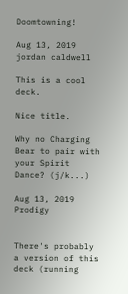Doomtowning!

Aug 13, 2019 jordan caldwell

This is a cool deck.

Nice title.

Why no Charging Bear to pair with your Spirit Dance? (j/k...)

Aug 13, 2019 Prodigy


There's probably a version of this deck (running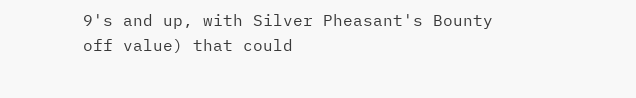9's and up, with Silver Pheasant's Bounty off value) that could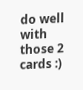do well with those 2 cards :)